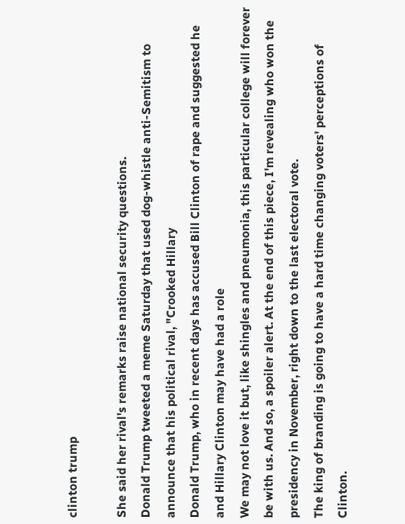clinton trump

She said her rival's remarks raise national security questions.
Donald Trump tweeted a meme Saturday that used dog-whistle anti-Semitism to announce that his political rival, "Crooked Hillary
Donald Trump, who in recent days has accused Bill Clinton of rape and suggested he and Hillary Clinton may have had a role
We may not love it but, like shingles and pneumonia, this particular college will forever be with us. And so, a spoiler alert. At the end of this piece, I'm revealing who won the presidency in November, right down to the last electoral vote.
The king of branding is going to have a hard time changing voters' perceptions of Clinton.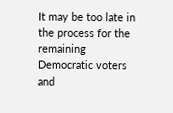It may be too late in the process for the remaining Democratic voters and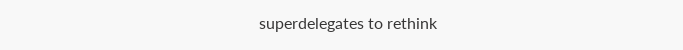superdelegates to rethink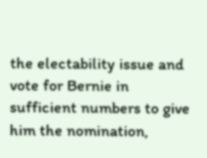the electability issue and vote for Bernie in sufficient numbers to give him the nomination,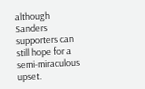although Sanders supporters can still hope for a semi-miraculous upset.